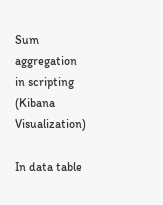Sum aggregation in scripting (Kibana Visualization)

In data table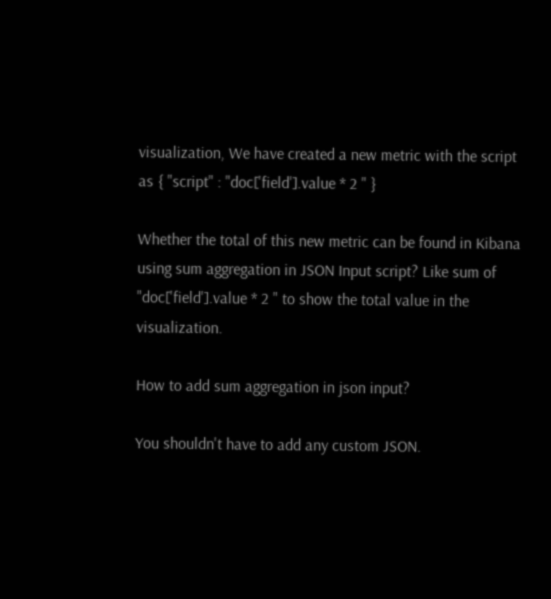visualization, We have created a new metric with the script as { "script" : "doc['field'].value * 2 " }

Whether the total of this new metric can be found in Kibana using sum aggregation in JSON Input script? Like sum of "doc['field'].value * 2 " to show the total value in the visualization.

How to add sum aggregation in json input?

You shouldn't have to add any custom JSON.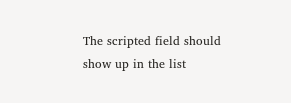The scripted field should show up in the list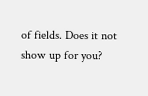of fields. Does it not show up for you?